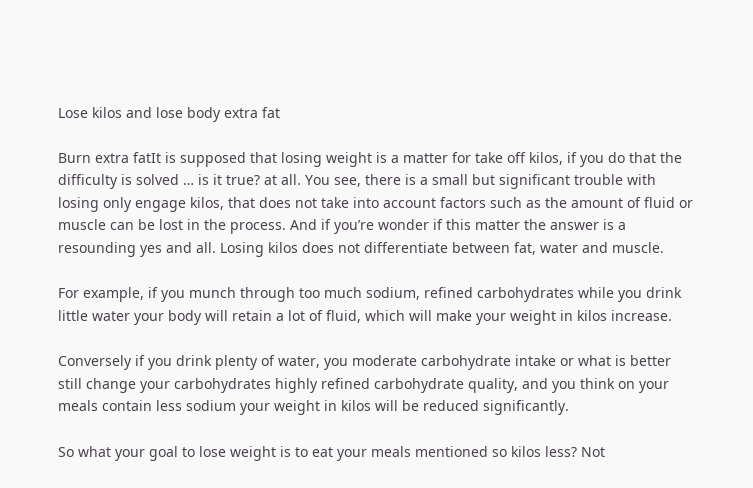Lose kilos and lose body extra fat

Burn extra fatIt is supposed that losing weight is a matter for take off kilos, if you do that the difficulty is solved … is it true? at all. You see, there is a small but significant trouble with losing only engage kilos, that does not take into account factors such as the amount of fluid or muscle can be lost in the process. And if you’re wonder if this matter the answer is a resounding yes and all. Losing kilos does not differentiate between fat, water and muscle.

For example, if you munch through too much sodium, refined carbohydrates while you drink little water your body will retain a lot of fluid, which will make your weight in kilos increase.

Conversely if you drink plenty of water, you moderate carbohydrate intake or what is better still change your carbohydrates highly refined carbohydrate quality, and you think on your meals contain less sodium your weight in kilos will be reduced significantly.

So what your goal to lose weight is to eat your meals mentioned so kilos less? Not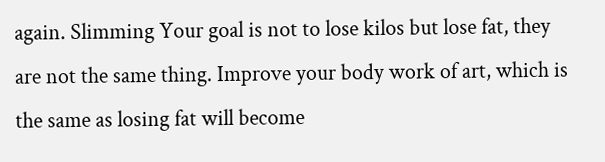again. Slimming Your goal is not to lose kilos but lose fat, they are not the same thing. Improve your body work of art, which is the same as losing fat will become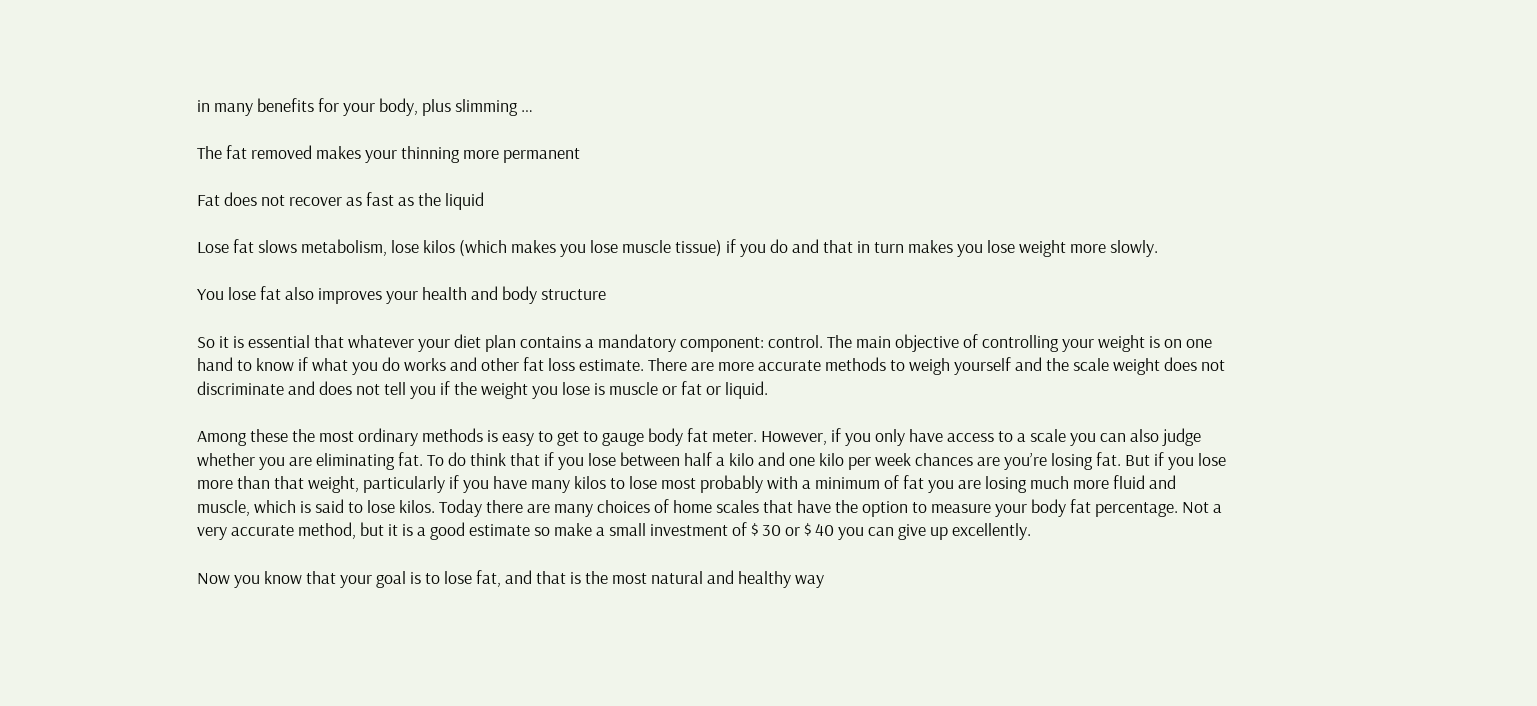in many benefits for your body, plus slimming …

The fat removed makes your thinning more permanent

Fat does not recover as fast as the liquid

Lose fat slows metabolism, lose kilos (which makes you lose muscle tissue) if you do and that in turn makes you lose weight more slowly.

You lose fat also improves your health and body structure

So it is essential that whatever your diet plan contains a mandatory component: control. The main objective of controlling your weight is on one hand to know if what you do works and other fat loss estimate. There are more accurate methods to weigh yourself and the scale weight does not discriminate and does not tell you if the weight you lose is muscle or fat or liquid.

Among these the most ordinary methods is easy to get to gauge body fat meter. However, if you only have access to a scale you can also judge whether you are eliminating fat. To do think that if you lose between half a kilo and one kilo per week chances are you’re losing fat. But if you lose more than that weight, particularly if you have many kilos to lose most probably with a minimum of fat you are losing much more fluid and muscle, which is said to lose kilos. Today there are many choices of home scales that have the option to measure your body fat percentage. Not a very accurate method, but it is a good estimate so make a small investment of $ 30 or $ 40 you can give up excellently.

Now you know that your goal is to lose fat, and that is the most natural and healthy way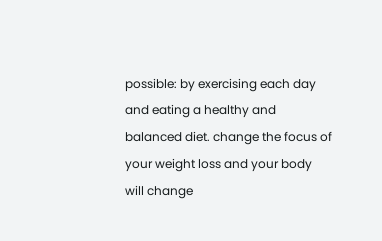possible: by exercising each day and eating a healthy and balanced diet. change the focus of your weight loss and your body will change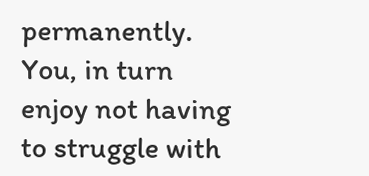permanently. You, in turn enjoy not having to struggle with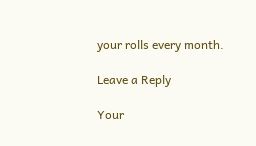your rolls every month.

Leave a Reply

Your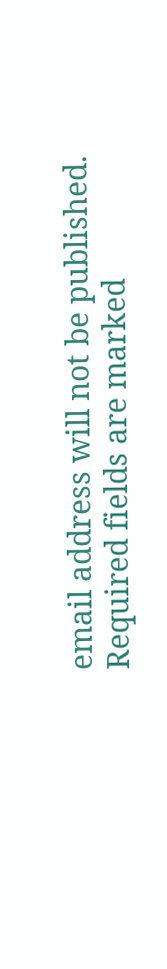email address will not be published. Required fields are marked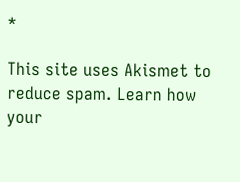*

This site uses Akismet to reduce spam. Learn how your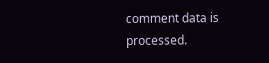comment data is processed.